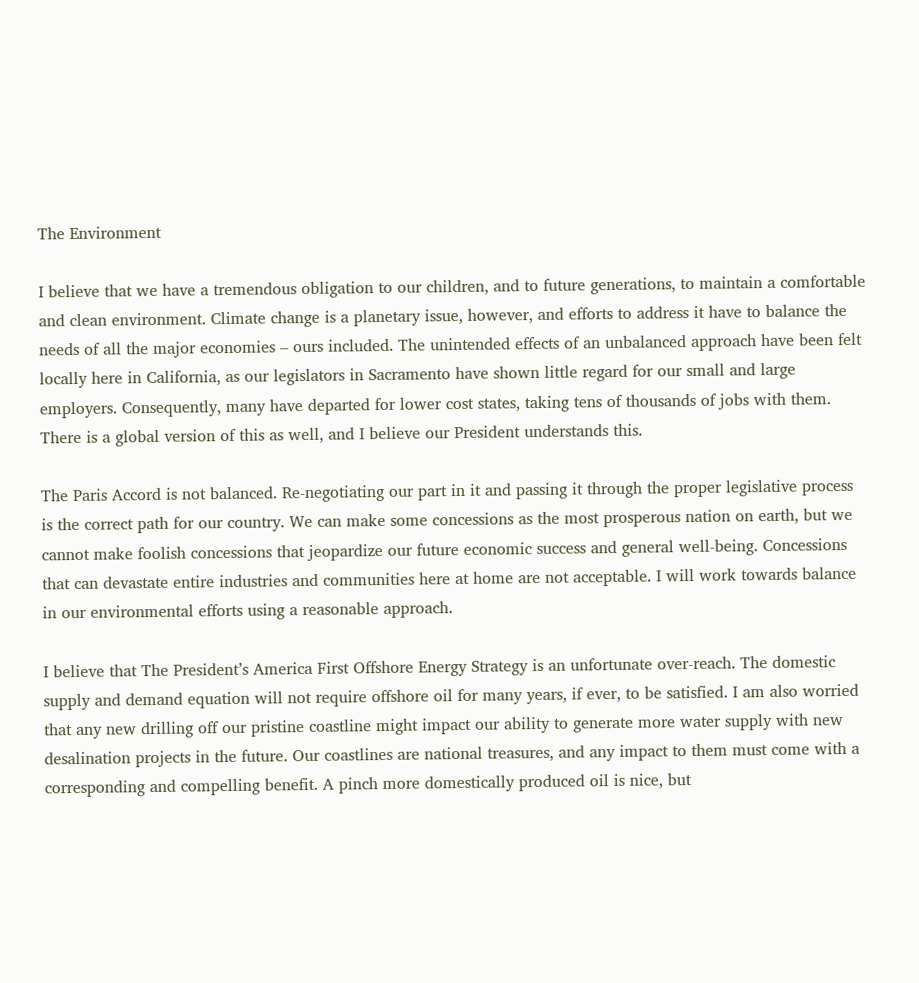The Environment

I believe that we have a tremendous obligation to our children, and to future generations, to maintain a comfortable and clean environment. Climate change is a planetary issue, however, and efforts to address it have to balance the needs of all the major economies – ours included. The unintended effects of an unbalanced approach have been felt locally here in California, as our legislators in Sacramento have shown little regard for our small and large employers. Consequently, many have departed for lower cost states, taking tens of thousands of jobs with them. There is a global version of this as well, and I believe our President understands this.

The Paris Accord is not balanced. Re-negotiating our part in it and passing it through the proper legislative process is the correct path for our country. We can make some concessions as the most prosperous nation on earth, but we cannot make foolish concessions that jeopardize our future economic success and general well-being. Concessions that can devastate entire industries and communities here at home are not acceptable. I will work towards balance in our environmental efforts using a reasonable approach.

I believe that The President’s America First Offshore Energy Strategy is an unfortunate over-reach. The domestic supply and demand equation will not require offshore oil for many years, if ever, to be satisfied. I am also worried that any new drilling off our pristine coastline might impact our ability to generate more water supply with new desalination projects in the future. Our coastlines are national treasures, and any impact to them must come with a corresponding and compelling benefit. A pinch more domestically produced oil is nice, but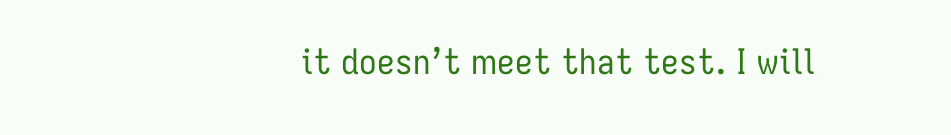it doesn’t meet that test. I will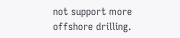not support more offshore drilling.